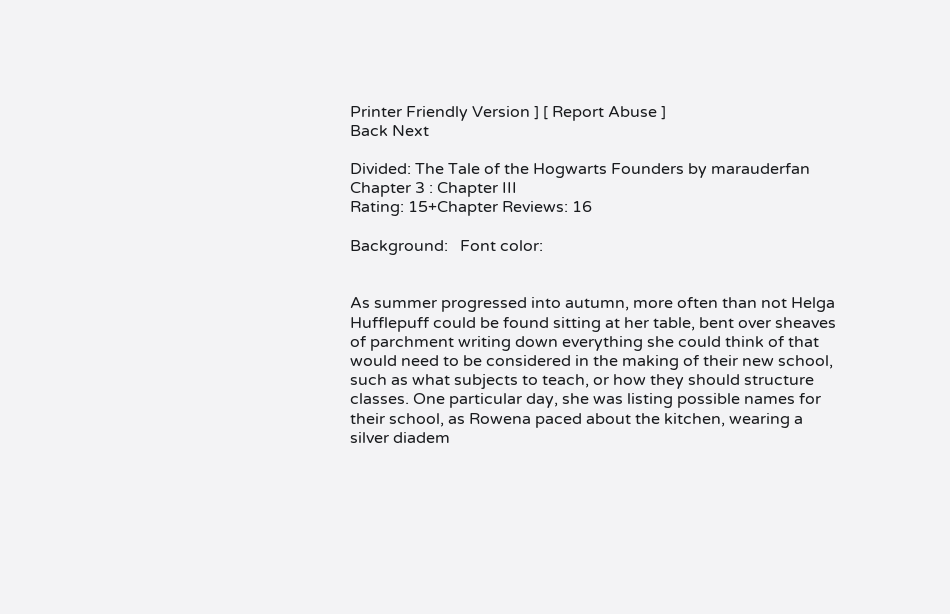Printer Friendly Version ] [ Report Abuse ]
Back Next

Divided: The Tale of the Hogwarts Founders by marauderfan
Chapter 3 : Chapter III
Rating: 15+Chapter Reviews: 16

Background:   Font color:


As summer progressed into autumn, more often than not Helga Hufflepuff could be found sitting at her table, bent over sheaves of parchment writing down everything she could think of that would need to be considered in the making of their new school, such as what subjects to teach, or how they should structure classes. One particular day, she was listing possible names for their school, as Rowena paced about the kitchen, wearing a silver diadem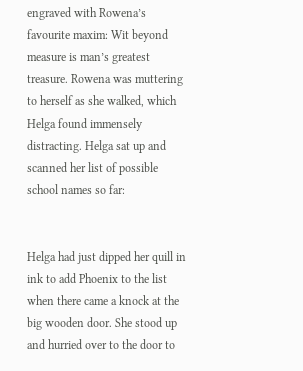engraved with Rowena’s favourite maxim: Wit beyond measure is man’s greatest treasure. Rowena was muttering to herself as she walked, which Helga found immensely distracting. Helga sat up and scanned her list of possible school names so far:


Helga had just dipped her quill in ink to add Phoenix to the list when there came a knock at the big wooden door. She stood up and hurried over to the door to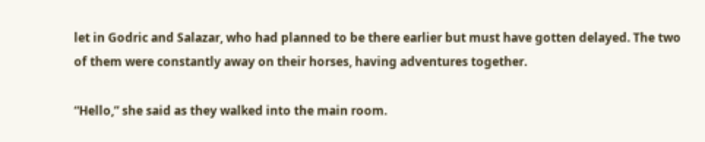let in Godric and Salazar, who had planned to be there earlier but must have gotten delayed. The two of them were constantly away on their horses, having adventures together.

“Hello,” she said as they walked into the main room.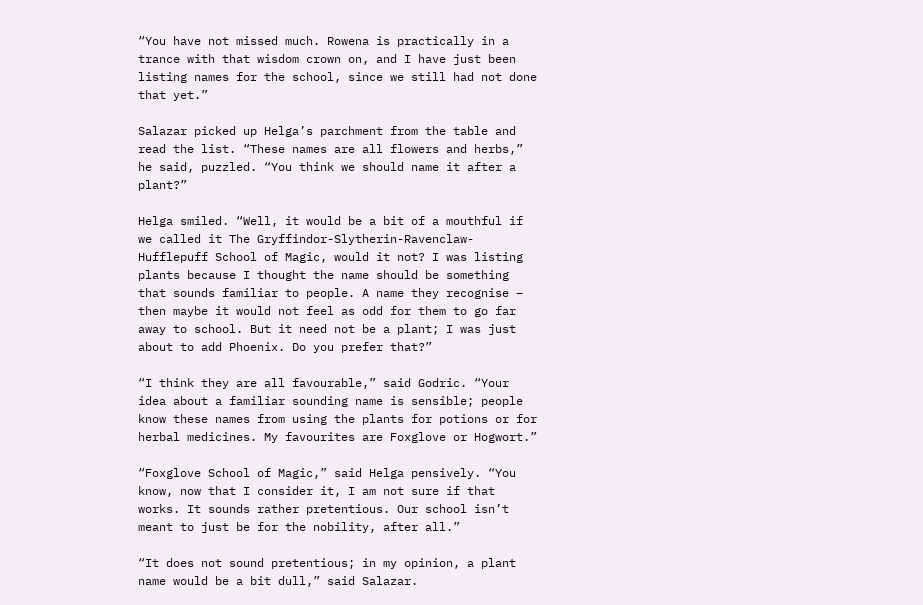“You have not missed much. Rowena is practically in a trance with that wisdom crown on, and I have just been listing names for the school, since we still had not done that yet.”

Salazar picked up Helga’s parchment from the table and read the list. “These names are all flowers and herbs,” he said, puzzled. “You think we should name it after a plant?”

Helga smiled. “Well, it would be a bit of a mouthful if we called it The Gryffindor-Slytherin-Ravenclaw-Hufflepuff School of Magic, would it not? I was listing plants because I thought the name should be something that sounds familiar to people. A name they recognise – then maybe it would not feel as odd for them to go far away to school. But it need not be a plant; I was just about to add Phoenix. Do you prefer that?”

“I think they are all favourable,” said Godric. “Your idea about a familiar sounding name is sensible; people know these names from using the plants for potions or for herbal medicines. My favourites are Foxglove or Hogwort.”

“Foxglove School of Magic,” said Helga pensively. “You know, now that I consider it, I am not sure if that works. It sounds rather pretentious. Our school isn’t meant to just be for the nobility, after all.”

“It does not sound pretentious; in my opinion, a plant name would be a bit dull,” said Salazar.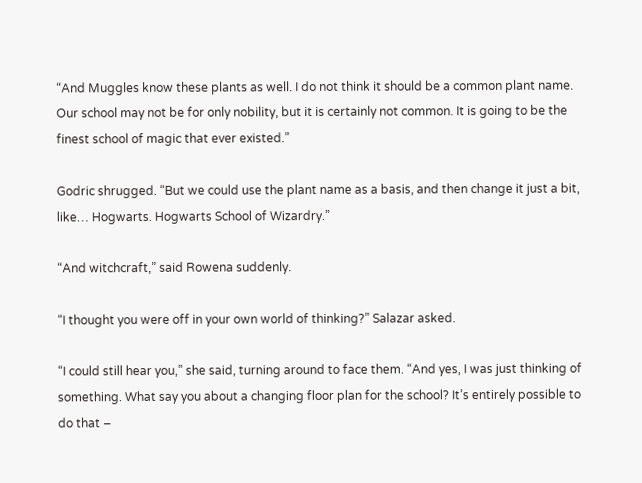“And Muggles know these plants as well. I do not think it should be a common plant name. Our school may not be for only nobility, but it is certainly not common. It is going to be the finest school of magic that ever existed.”

Godric shrugged. “But we could use the plant name as a basis, and then change it just a bit, like… Hogwarts. Hogwarts School of Wizardry.”

“And witchcraft,” said Rowena suddenly.

“I thought you were off in your own world of thinking?” Salazar asked.

“I could still hear you,” she said, turning around to face them. “And yes, I was just thinking of something. What say you about a changing floor plan for the school? It’s entirely possible to do that –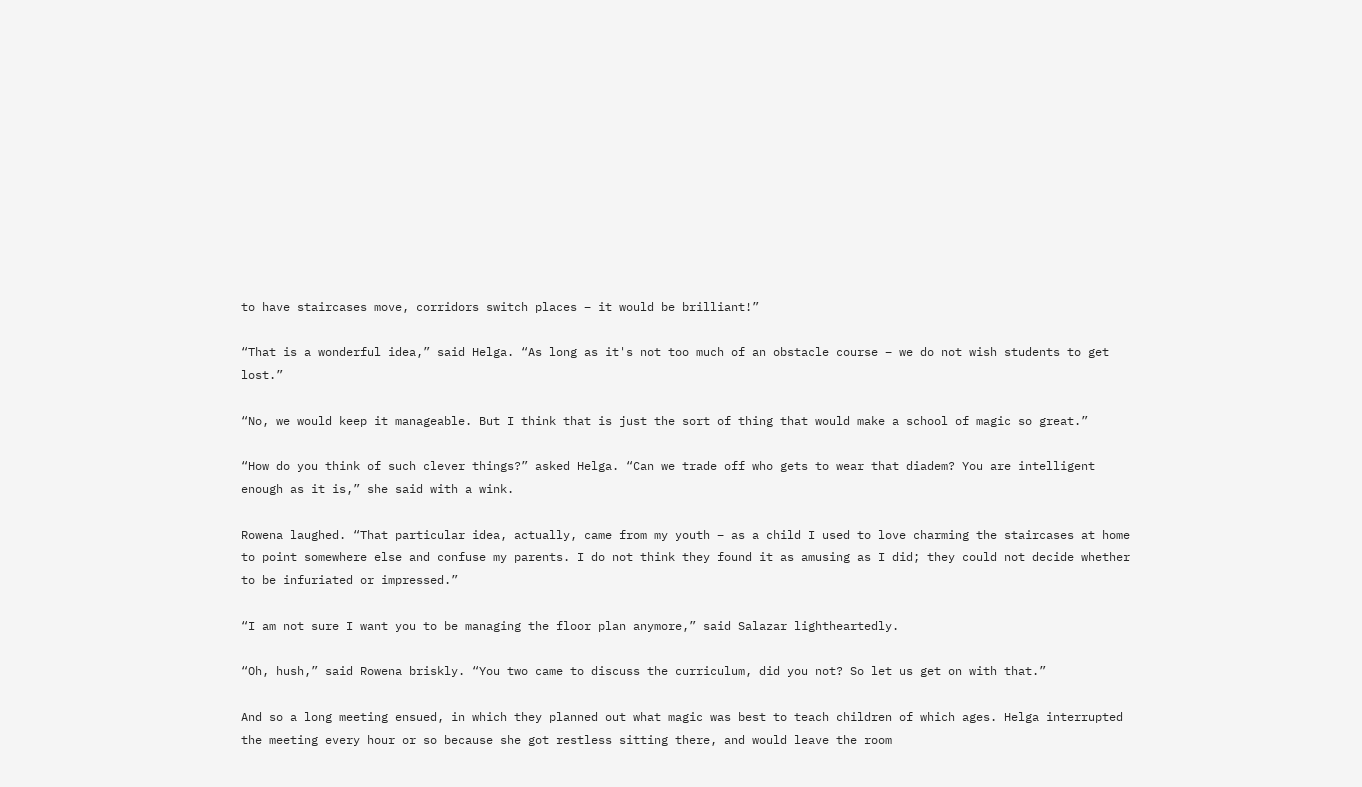to have staircases move, corridors switch places – it would be brilliant!”

“That is a wonderful idea,” said Helga. “As long as it's not too much of an obstacle course – we do not wish students to get lost.”

“No, we would keep it manageable. But I think that is just the sort of thing that would make a school of magic so great.”

“How do you think of such clever things?” asked Helga. “Can we trade off who gets to wear that diadem? You are intelligent enough as it is,” she said with a wink.

Rowena laughed. “That particular idea, actually, came from my youth – as a child I used to love charming the staircases at home to point somewhere else and confuse my parents. I do not think they found it as amusing as I did; they could not decide whether to be infuriated or impressed.”

“I am not sure I want you to be managing the floor plan anymore,” said Salazar lightheartedly.

“Oh, hush,” said Rowena briskly. “You two came to discuss the curriculum, did you not? So let us get on with that.”

And so a long meeting ensued, in which they planned out what magic was best to teach children of which ages. Helga interrupted the meeting every hour or so because she got restless sitting there, and would leave the room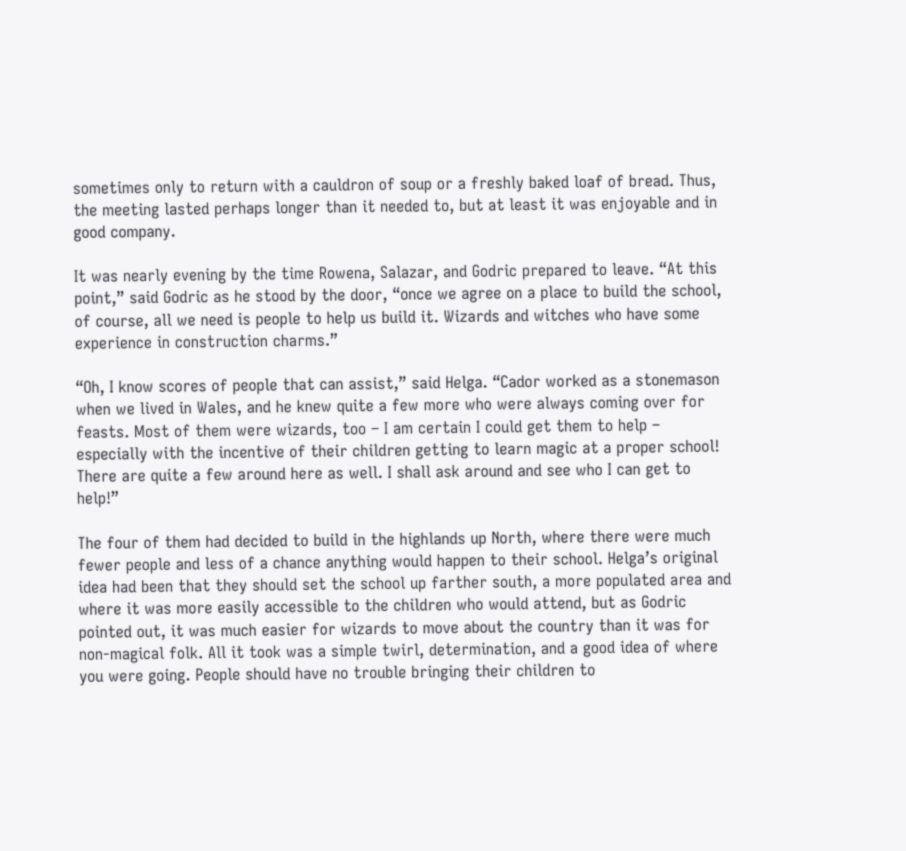sometimes only to return with a cauldron of soup or a freshly baked loaf of bread. Thus, the meeting lasted perhaps longer than it needed to, but at least it was enjoyable and in good company.

It was nearly evening by the time Rowena, Salazar, and Godric prepared to leave. “At this point,” said Godric as he stood by the door, “once we agree on a place to build the school, of course, all we need is people to help us build it. Wizards and witches who have some experience in construction charms.”

“Oh, I know scores of people that can assist,” said Helga. “Cador worked as a stonemason when we lived in Wales, and he knew quite a few more who were always coming over for feasts. Most of them were wizards, too – I am certain I could get them to help – especially with the incentive of their children getting to learn magic at a proper school! There are quite a few around here as well. I shall ask around and see who I can get to help!”

The four of them had decided to build in the highlands up North, where there were much fewer people and less of a chance anything would happen to their school. Helga’s original idea had been that they should set the school up farther south, a more populated area and where it was more easily accessible to the children who would attend, but as Godric pointed out, it was much easier for wizards to move about the country than it was for non-magical folk. All it took was a simple twirl, determination, and a good idea of where you were going. People should have no trouble bringing their children to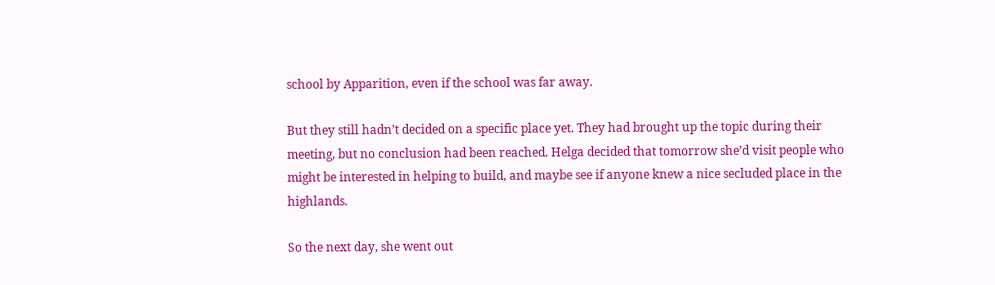school by Apparition, even if the school was far away.

But they still hadn’t decided on a specific place yet. They had brought up the topic during their meeting, but no conclusion had been reached. Helga decided that tomorrow she’d visit people who might be interested in helping to build, and maybe see if anyone knew a nice secluded place in the highlands.

So the next day, she went out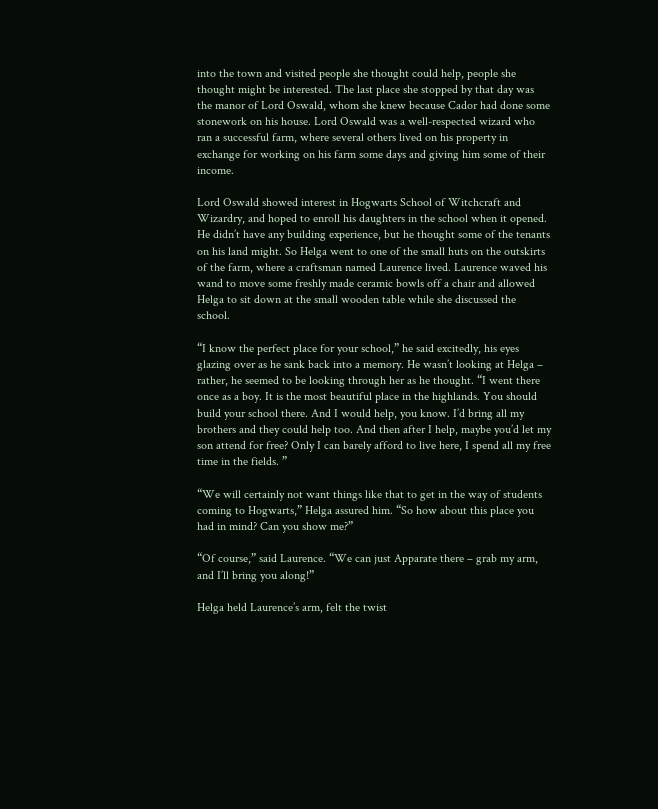into the town and visited people she thought could help, people she thought might be interested. The last place she stopped by that day was the manor of Lord Oswald, whom she knew because Cador had done some stonework on his house. Lord Oswald was a well-respected wizard who ran a successful farm, where several others lived on his property in exchange for working on his farm some days and giving him some of their income.

Lord Oswald showed interest in Hogwarts School of Witchcraft and Wizardry, and hoped to enroll his daughters in the school when it opened. He didn’t have any building experience, but he thought some of the tenants on his land might. So Helga went to one of the small huts on the outskirts of the farm, where a craftsman named Laurence lived. Laurence waved his wand to move some freshly made ceramic bowls off a chair and allowed Helga to sit down at the small wooden table while she discussed the school.

“I know the perfect place for your school,” he said excitedly, his eyes glazing over as he sank back into a memory. He wasn’t looking at Helga – rather, he seemed to be looking through her as he thought. “I went there once as a boy. It is the most beautiful place in the highlands. You should build your school there. And I would help, you know. I’d bring all my brothers and they could help too. And then after I help, maybe you’d let my son attend for free? Only I can barely afford to live here, I spend all my free time in the fields. ”

“We will certainly not want things like that to get in the way of students coming to Hogwarts,” Helga assured him. “So how about this place you had in mind? Can you show me?”

“Of course,” said Laurence. “We can just Apparate there – grab my arm, and I’ll bring you along!”

Helga held Laurence’s arm, felt the twist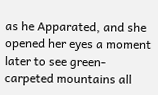as he Apparated, and she opened her eyes a moment later to see green-carpeted mountains all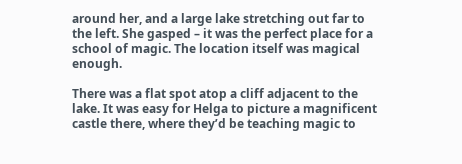around her, and a large lake stretching out far to the left. She gasped – it was the perfect place for a school of magic. The location itself was magical enough.

There was a flat spot atop a cliff adjacent to the lake. It was easy for Helga to picture a magnificent castle there, where they’d be teaching magic to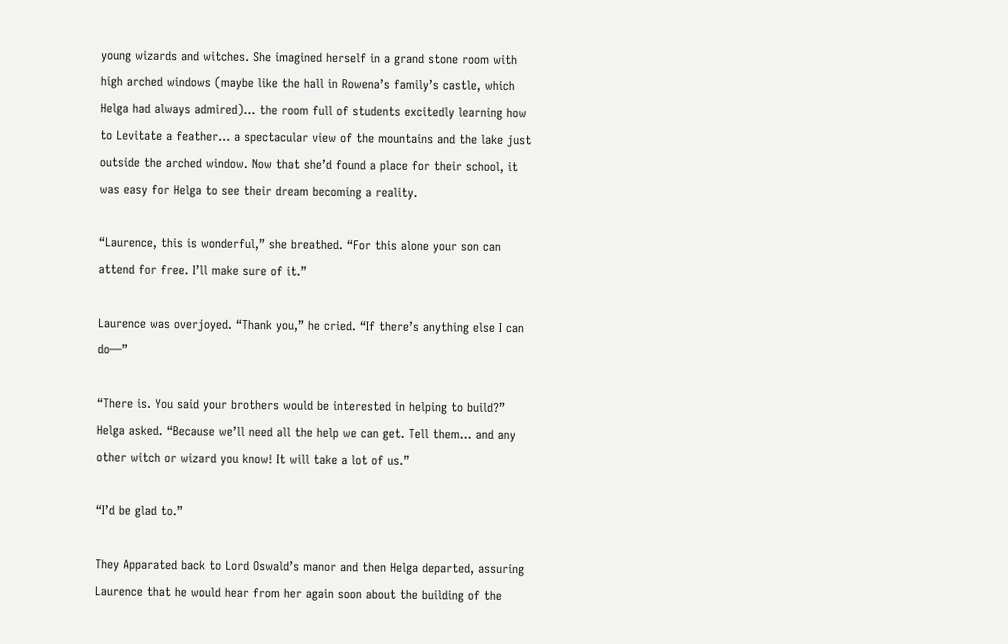young wizards and witches. She imagined herself in a grand stone room with high arched windows (maybe like the hall in Rowena’s family’s castle, which Helga had always admired)… the room full of students excitedly learning how to Levitate a feather… a spectacular view of the mountains and the lake just outside the arched window. Now that she’d found a place for their school, it was easy for Helga to see their dream becoming a reality.

“Laurence, this is wonderful,” she breathed. “For this alone your son can attend for free. I’ll make sure of it.”

Laurence was overjoyed. “Thank you,” he cried. “If there’s anything else I can do—”

“There is. You said your brothers would be interested in helping to build?” Helga asked. “Because we’ll need all the help we can get. Tell them… and any other witch or wizard you know! It will take a lot of us.”

“I’d be glad to.”

They Apparated back to Lord Oswald’s manor and then Helga departed, assuring Laurence that he would hear from her again soon about the building of the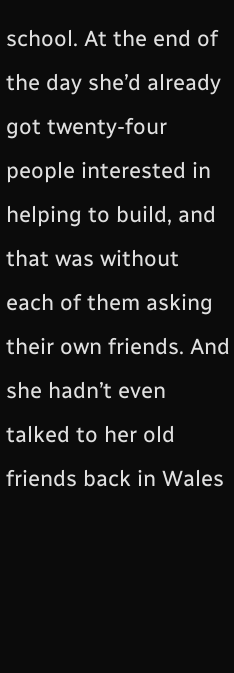school. At the end of the day she’d already got twenty-four people interested in helping to build, and that was without each of them asking their own friends. And she hadn’t even talked to her old friends back in Wales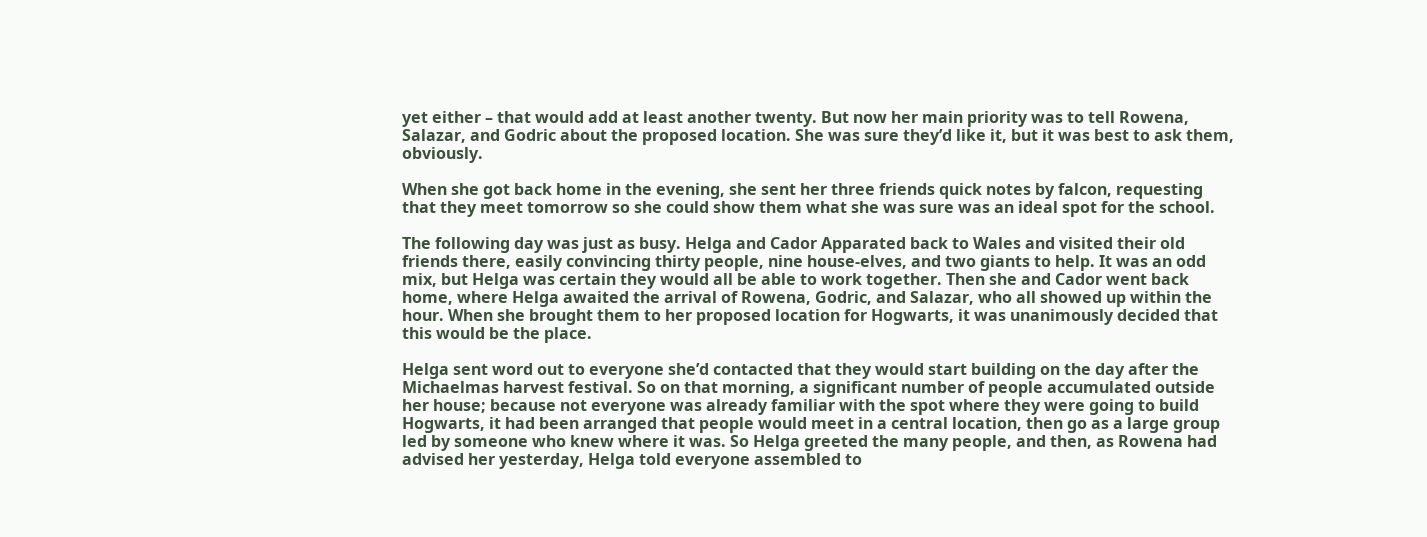yet either – that would add at least another twenty. But now her main priority was to tell Rowena, Salazar, and Godric about the proposed location. She was sure they’d like it, but it was best to ask them, obviously.

When she got back home in the evening, she sent her three friends quick notes by falcon, requesting that they meet tomorrow so she could show them what she was sure was an ideal spot for the school.

The following day was just as busy. Helga and Cador Apparated back to Wales and visited their old friends there, easily convincing thirty people, nine house-elves, and two giants to help. It was an odd mix, but Helga was certain they would all be able to work together. Then she and Cador went back home, where Helga awaited the arrival of Rowena, Godric, and Salazar, who all showed up within the hour. When she brought them to her proposed location for Hogwarts, it was unanimously decided that this would be the place.

Helga sent word out to everyone she’d contacted that they would start building on the day after the Michaelmas harvest festival. So on that morning, a significant number of people accumulated outside her house; because not everyone was already familiar with the spot where they were going to build Hogwarts, it had been arranged that people would meet in a central location, then go as a large group led by someone who knew where it was. So Helga greeted the many people, and then, as Rowena had advised her yesterday, Helga told everyone assembled to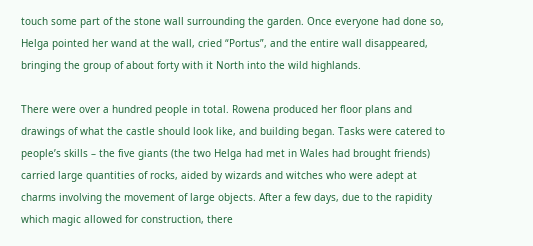touch some part of the stone wall surrounding the garden. Once everyone had done so, Helga pointed her wand at the wall, cried “Portus”, and the entire wall disappeared, bringing the group of about forty with it North into the wild highlands.

There were over a hundred people in total. Rowena produced her floor plans and drawings of what the castle should look like, and building began. Tasks were catered to people’s skills – the five giants (the two Helga had met in Wales had brought friends) carried large quantities of rocks, aided by wizards and witches who were adept at charms involving the movement of large objects. After a few days, due to the rapidity which magic allowed for construction, there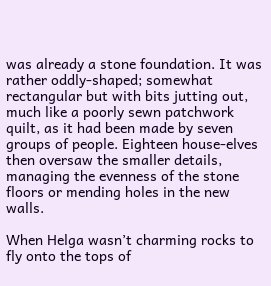was already a stone foundation. It was rather oddly-shaped; somewhat rectangular but with bits jutting out, much like a poorly sewn patchwork quilt, as it had been made by seven groups of people. Eighteen house-elves then oversaw the smaller details, managing the evenness of the stone floors or mending holes in the new walls.

When Helga wasn’t charming rocks to fly onto the tops of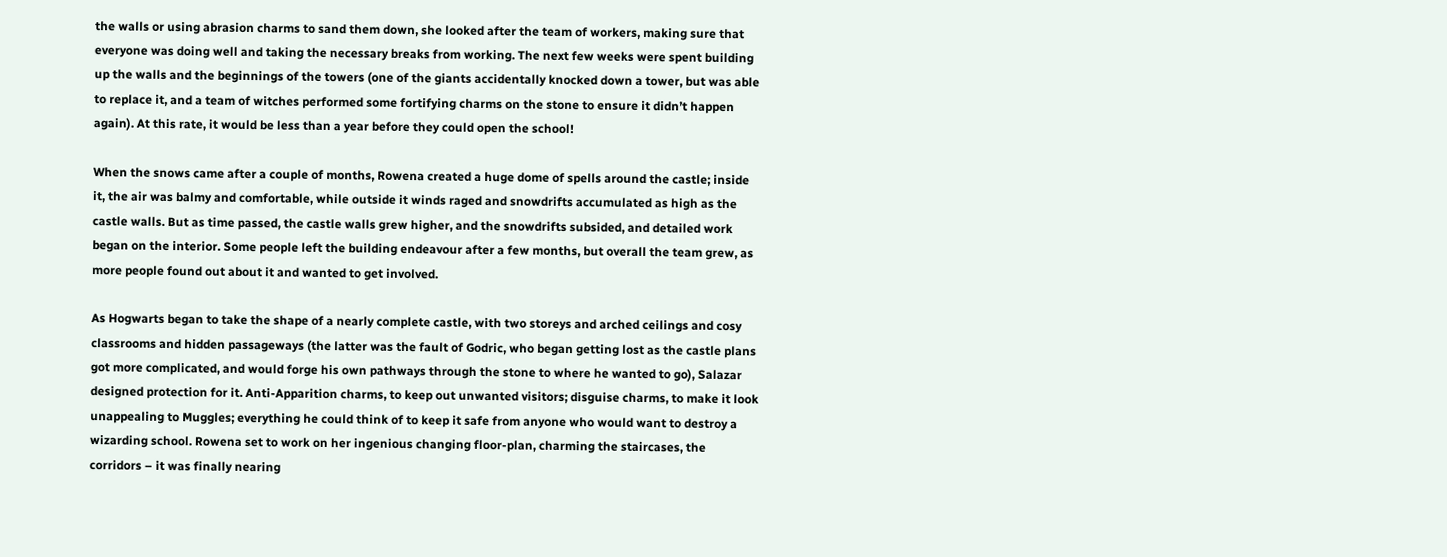the walls or using abrasion charms to sand them down, she looked after the team of workers, making sure that everyone was doing well and taking the necessary breaks from working. The next few weeks were spent building up the walls and the beginnings of the towers (one of the giants accidentally knocked down a tower, but was able to replace it, and a team of witches performed some fortifying charms on the stone to ensure it didn’t happen again). At this rate, it would be less than a year before they could open the school!

When the snows came after a couple of months, Rowena created a huge dome of spells around the castle; inside it, the air was balmy and comfortable, while outside it winds raged and snowdrifts accumulated as high as the castle walls. But as time passed, the castle walls grew higher, and the snowdrifts subsided, and detailed work began on the interior. Some people left the building endeavour after a few months, but overall the team grew, as more people found out about it and wanted to get involved.

As Hogwarts began to take the shape of a nearly complete castle, with two storeys and arched ceilings and cosy classrooms and hidden passageways (the latter was the fault of Godric, who began getting lost as the castle plans got more complicated, and would forge his own pathways through the stone to where he wanted to go), Salazar designed protection for it. Anti-Apparition charms, to keep out unwanted visitors; disguise charms, to make it look unappealing to Muggles; everything he could think of to keep it safe from anyone who would want to destroy a wizarding school. Rowena set to work on her ingenious changing floor-plan, charming the staircases, the corridors – it was finally nearing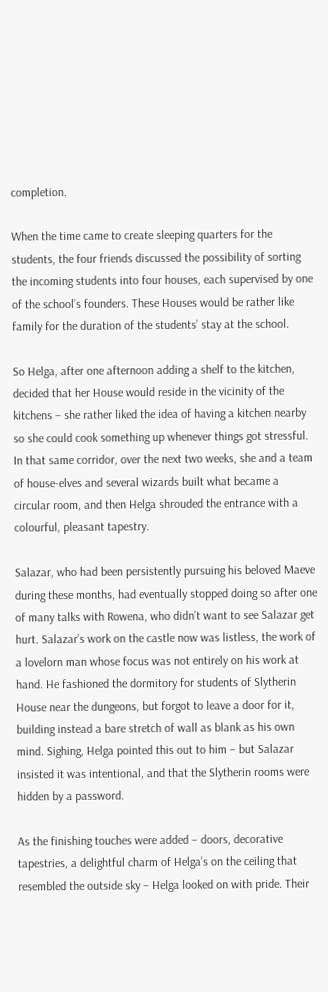completion.

When the time came to create sleeping quarters for the students, the four friends discussed the possibility of sorting the incoming students into four houses, each supervised by one of the school’s founders. These Houses would be rather like family for the duration of the students’ stay at the school.

So Helga, after one afternoon adding a shelf to the kitchen, decided that her House would reside in the vicinity of the kitchens – she rather liked the idea of having a kitchen nearby so she could cook something up whenever things got stressful. In that same corridor, over the next two weeks, she and a team of house-elves and several wizards built what became a circular room, and then Helga shrouded the entrance with a colourful, pleasant tapestry.

Salazar, who had been persistently pursuing his beloved Maeve during these months, had eventually stopped doing so after one of many talks with Rowena, who didn’t want to see Salazar get hurt. Salazar’s work on the castle now was listless, the work of a lovelorn man whose focus was not entirely on his work at hand. He fashioned the dormitory for students of Slytherin House near the dungeons, but forgot to leave a door for it, building instead a bare stretch of wall as blank as his own mind. Sighing, Helga pointed this out to him – but Salazar insisted it was intentional, and that the Slytherin rooms were hidden by a password.

As the finishing touches were added – doors, decorative tapestries, a delightful charm of Helga’s on the ceiling that resembled the outside sky – Helga looked on with pride. Their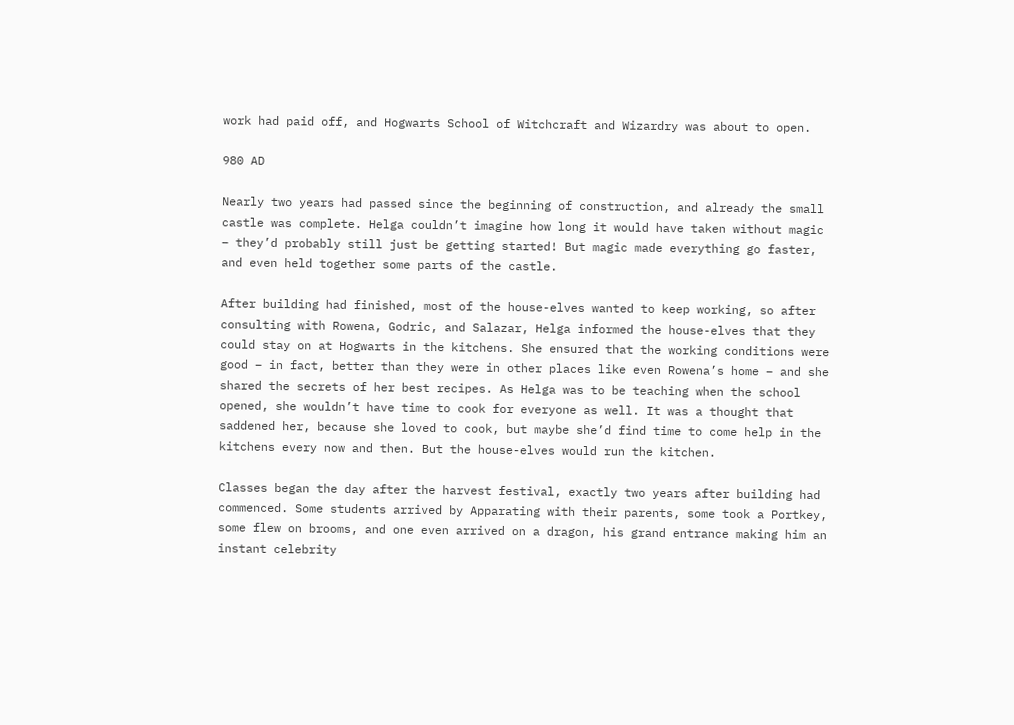work had paid off, and Hogwarts School of Witchcraft and Wizardry was about to open.

980 AD

Nearly two years had passed since the beginning of construction, and already the small castle was complete. Helga couldn’t imagine how long it would have taken without magic – they’d probably still just be getting started! But magic made everything go faster, and even held together some parts of the castle.

After building had finished, most of the house-elves wanted to keep working, so after consulting with Rowena, Godric, and Salazar, Helga informed the house-elves that they could stay on at Hogwarts in the kitchens. She ensured that the working conditions were good – in fact, better than they were in other places like even Rowena’s home – and she shared the secrets of her best recipes. As Helga was to be teaching when the school opened, she wouldn’t have time to cook for everyone as well. It was a thought that saddened her, because she loved to cook, but maybe she’d find time to come help in the kitchens every now and then. But the house-elves would run the kitchen.

Classes began the day after the harvest festival, exactly two years after building had commenced. Some students arrived by Apparating with their parents, some took a Portkey, some flew on brooms, and one even arrived on a dragon, his grand entrance making him an instant celebrity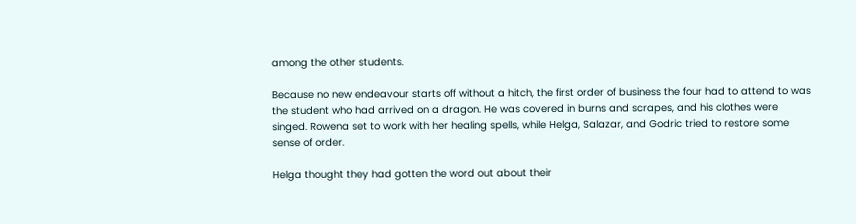among the other students.

Because no new endeavour starts off without a hitch, the first order of business the four had to attend to was the student who had arrived on a dragon. He was covered in burns and scrapes, and his clothes were singed. Rowena set to work with her healing spells, while Helga, Salazar, and Godric tried to restore some sense of order.

Helga thought they had gotten the word out about their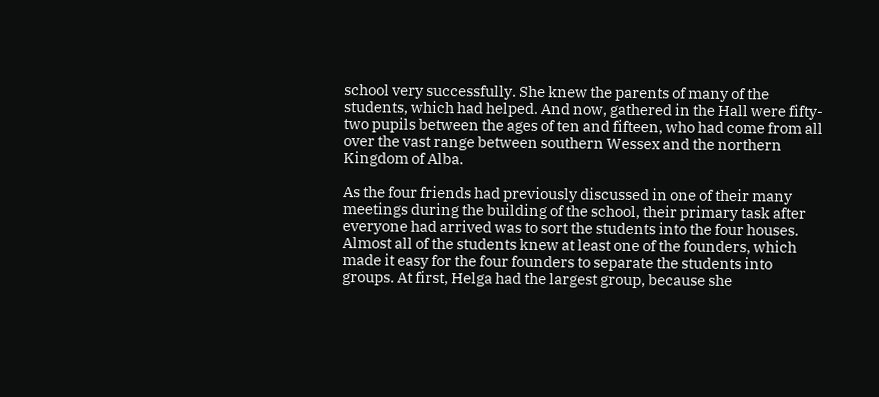school very successfully. She knew the parents of many of the students, which had helped. And now, gathered in the Hall were fifty-two pupils between the ages of ten and fifteen, who had come from all over the vast range between southern Wessex and the northern Kingdom of Alba.

As the four friends had previously discussed in one of their many meetings during the building of the school, their primary task after everyone had arrived was to sort the students into the four houses. Almost all of the students knew at least one of the founders, which made it easy for the four founders to separate the students into groups. At first, Helga had the largest group, because she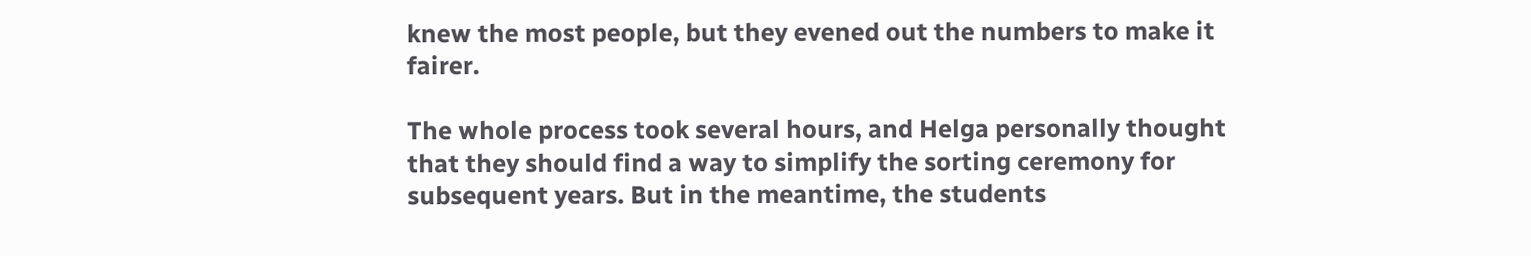knew the most people, but they evened out the numbers to make it fairer.

The whole process took several hours, and Helga personally thought that they should find a way to simplify the sorting ceremony for subsequent years. But in the meantime, the students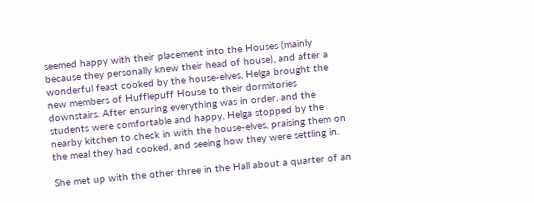seemed happy with their placement into the Houses (mainly because they personally knew their head of house), and after a wonderful feast cooked by the house-elves, Helga brought the new members of Hufflepuff House to their dormitories downstairs. After ensuring everything was in order, and the students were comfortable and happy, Helga stopped by the nearby kitchen to check in with the house-elves, praising them on the meal they had cooked, and seeing how they were settling in.

She met up with the other three in the Hall about a quarter of an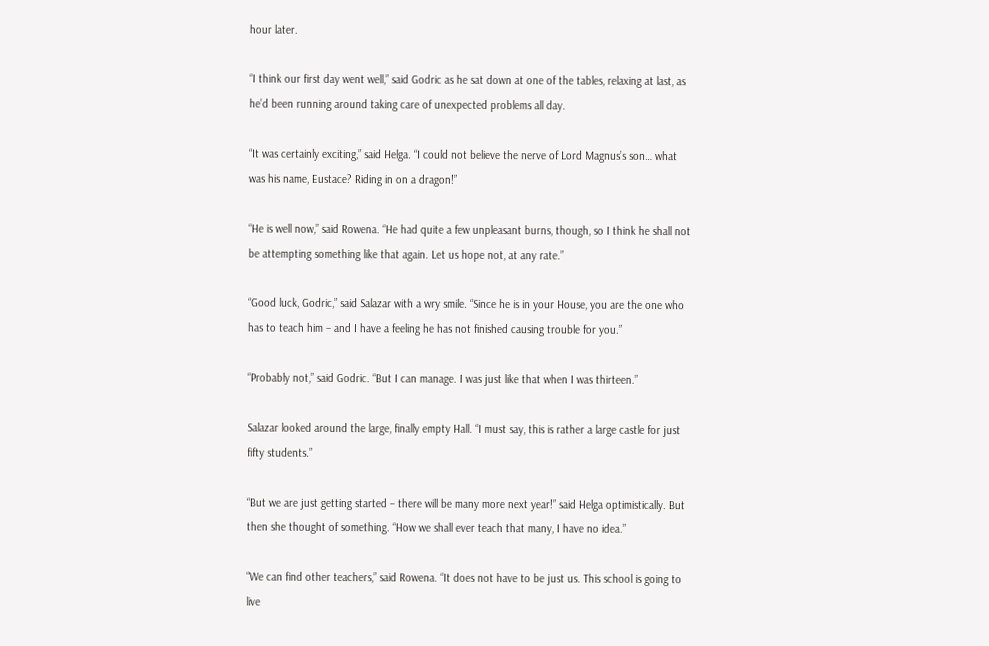hour later.

“I think our first day went well,” said Godric as he sat down at one of the tables, relaxing at last, as he’d been running around taking care of unexpected problems all day.

“It was certainly exciting,” said Helga. “I could not believe the nerve of Lord Magnus’s son… what was his name, Eustace? Riding in on a dragon!”

“He is well now,” said Rowena. “He had quite a few unpleasant burns, though, so I think he shall not be attempting something like that again. Let us hope not, at any rate.”

“Good luck, Godric,” said Salazar with a wry smile. “Since he is in your House, you are the one who has to teach him – and I have a feeling he has not finished causing trouble for you.”

“Probably not,” said Godric. “But I can manage. I was just like that when I was thirteen.”

Salazar looked around the large, finally empty Hall. “I must say, this is rather a large castle for just fifty students.”

“But we are just getting started – there will be many more next year!” said Helga optimistically. But then she thought of something. “How we shall ever teach that many, I have no idea.”

“We can find other teachers,” said Rowena. “It does not have to be just us. This school is going to live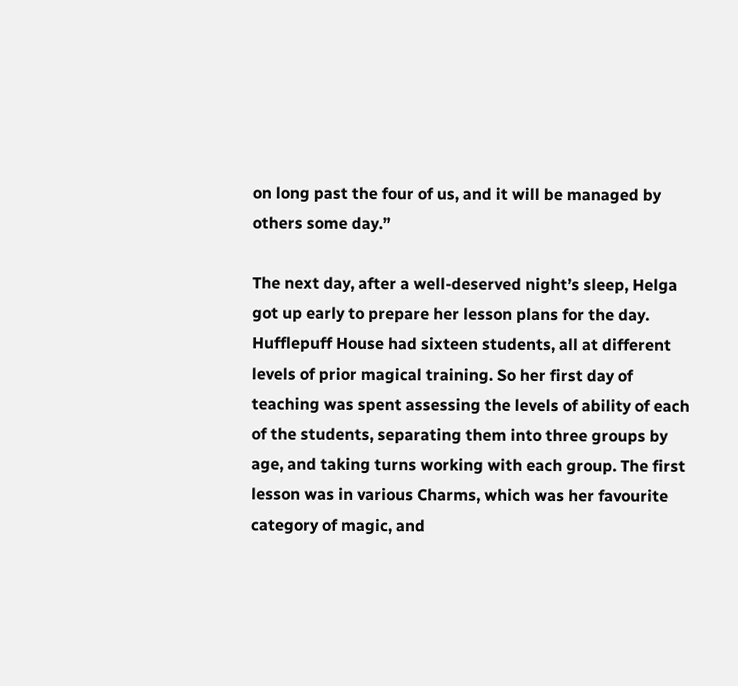on long past the four of us, and it will be managed by others some day.”

The next day, after a well-deserved night’s sleep, Helga got up early to prepare her lesson plans for the day. Hufflepuff House had sixteen students, all at different levels of prior magical training. So her first day of teaching was spent assessing the levels of ability of each of the students, separating them into three groups by age, and taking turns working with each group. The first lesson was in various Charms, which was her favourite category of magic, and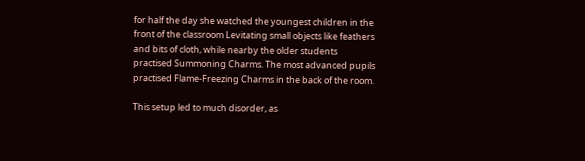for half the day she watched the youngest children in the front of the classroom Levitating small objects like feathers and bits of cloth, while nearby the older students practised Summoning Charms. The most advanced pupils practised Flame-Freezing Charms in the back of the room.

This setup led to much disorder, as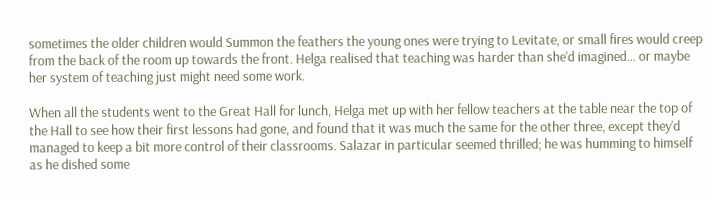sometimes the older children would Summon the feathers the young ones were trying to Levitate, or small fires would creep from the back of the room up towards the front. Helga realised that teaching was harder than she’d imagined… or maybe her system of teaching just might need some work.

When all the students went to the Great Hall for lunch, Helga met up with her fellow teachers at the table near the top of the Hall to see how their first lessons had gone, and found that it was much the same for the other three, except they’d managed to keep a bit more control of their classrooms. Salazar in particular seemed thrilled; he was humming to himself as he dished some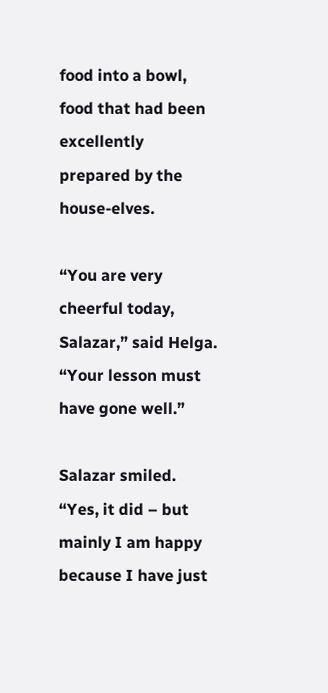food into a bowl, food that had been excellently prepared by the house-elves.

“You are very cheerful today, Salazar,” said Helga. “Your lesson must have gone well.”

Salazar smiled. “Yes, it did – but mainly I am happy because I have just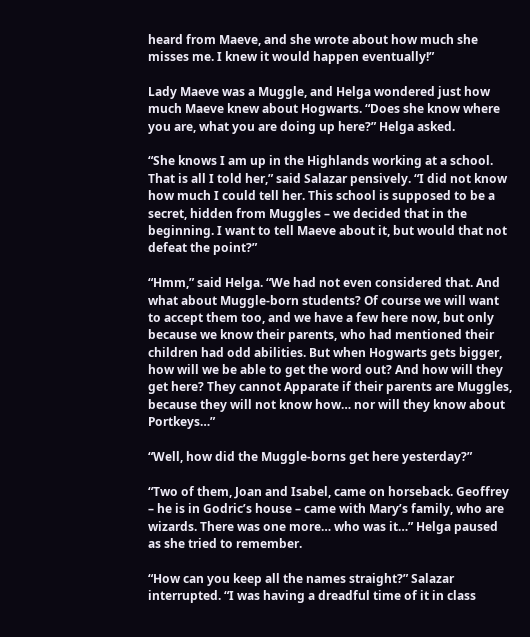heard from Maeve, and she wrote about how much she misses me. I knew it would happen eventually!”

Lady Maeve was a Muggle, and Helga wondered just how much Maeve knew about Hogwarts. “Does she know where you are, what you are doing up here?” Helga asked.

“She knows I am up in the Highlands working at a school. That is all I told her,” said Salazar pensively. “I did not know how much I could tell her. This school is supposed to be a secret, hidden from Muggles – we decided that in the beginning. I want to tell Maeve about it, but would that not defeat the point?”

“Hmm,” said Helga. “We had not even considered that. And what about Muggle-born students? Of course we will want to accept them too, and we have a few here now, but only because we know their parents, who had mentioned their children had odd abilities. But when Hogwarts gets bigger, how will we be able to get the word out? And how will they get here? They cannot Apparate if their parents are Muggles, because they will not know how… nor will they know about Portkeys…”

“Well, how did the Muggle-borns get here yesterday?”

“Two of them, Joan and Isabel, came on horseback. Geoffrey – he is in Godric’s house – came with Mary’s family, who are wizards. There was one more… who was it…” Helga paused as she tried to remember.

“How can you keep all the names straight?” Salazar interrupted. “I was having a dreadful time of it in class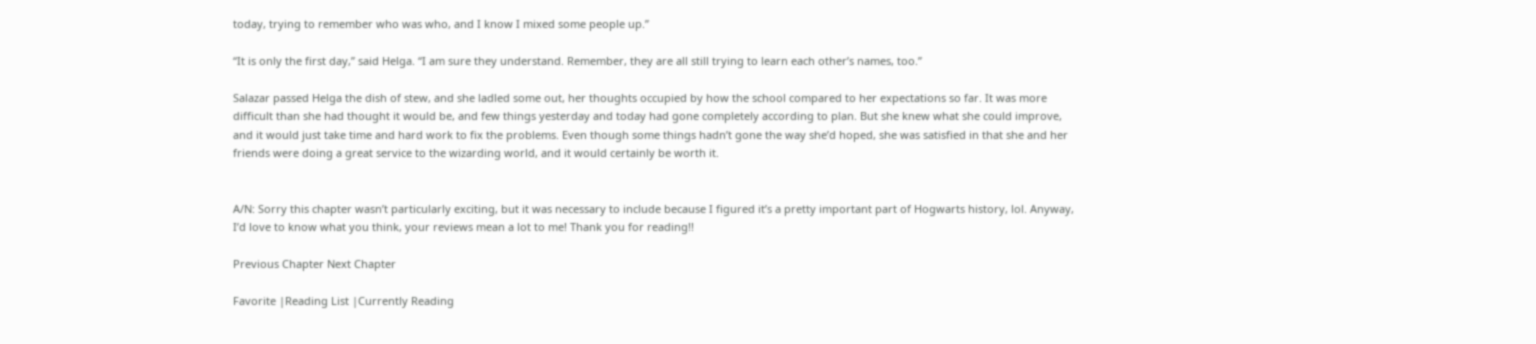today, trying to remember who was who, and I know I mixed some people up.”

“It is only the first day,” said Helga. “I am sure they understand. Remember, they are all still trying to learn each other’s names, too.”

Salazar passed Helga the dish of stew, and she ladled some out, her thoughts occupied by how the school compared to her expectations so far. It was more difficult than she had thought it would be, and few things yesterday and today had gone completely according to plan. But she knew what she could improve, and it would just take time and hard work to fix the problems. Even though some things hadn’t gone the way she’d hoped, she was satisfied in that she and her friends were doing a great service to the wizarding world, and it would certainly be worth it.


A/N: Sorry this chapter wasn’t particularly exciting, but it was necessary to include because I figured it’s a pretty important part of Hogwarts history, lol. Anyway, I’d love to know what you think, your reviews mean a lot to me! Thank you for reading!!

Previous Chapter Next Chapter

Favorite |Reading List |Currently Reading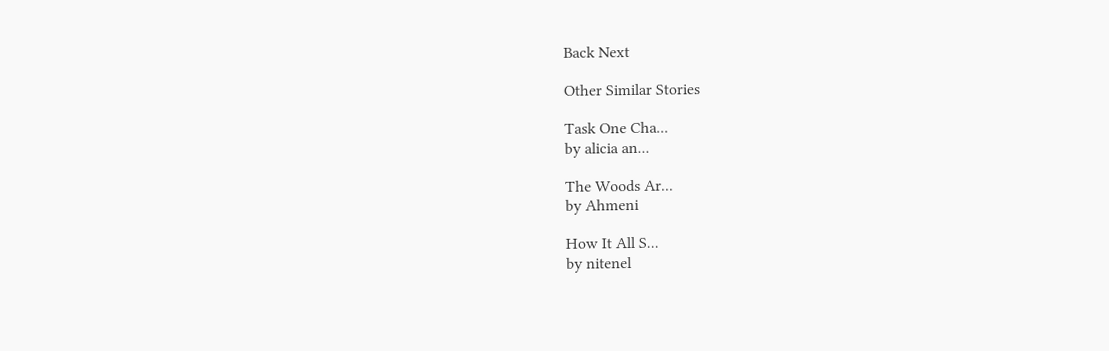Back Next

Other Similar Stories

Task One Cha...
by alicia an...

The Woods Ar...
by Ahmeni

How It All S...
by nitenel